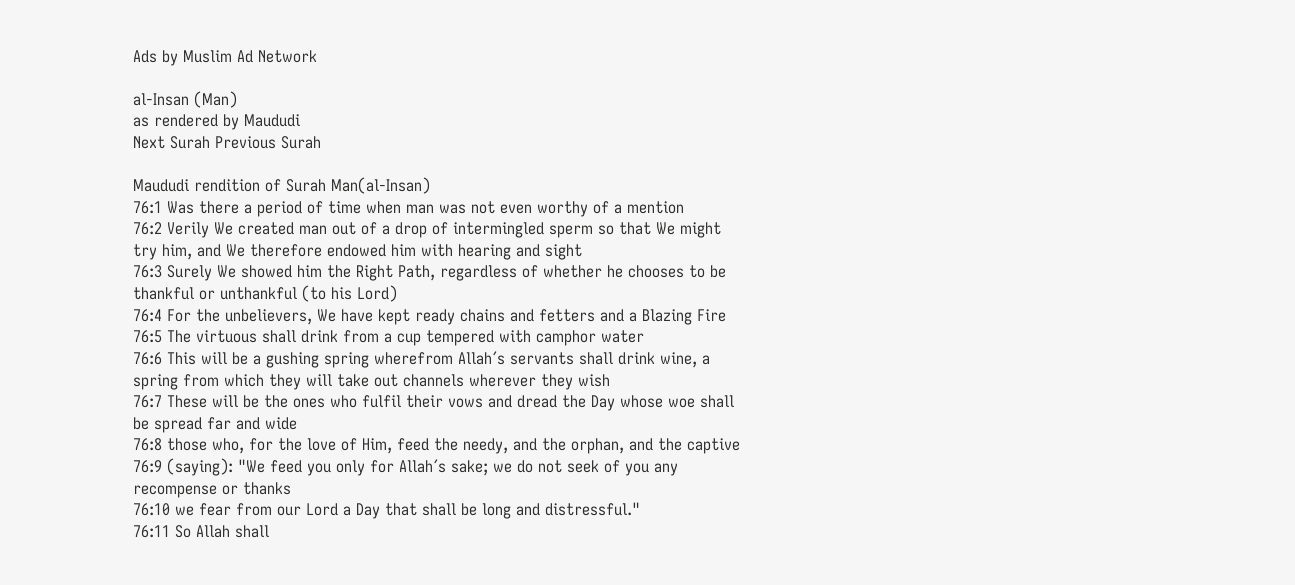Ads by Muslim Ad Network

al-Insan (Man)
as rendered by Maududi
Next Surah Previous Surah

Maududi rendition of Surah Man(al-Insan)
76:1 Was there a period of time when man was not even worthy of a mention
76:2 Verily We created man out of a drop of intermingled sperm so that We might try him, and We therefore endowed him with hearing and sight
76:3 Surely We showed him the Right Path, regardless of whether he chooses to be thankful or unthankful (to his Lord)
76:4 For the unbelievers, We have kept ready chains and fetters and a Blazing Fire
76:5 The virtuous shall drink from a cup tempered with camphor water
76:6 This will be a gushing spring wherefrom Allah´s servants shall drink wine, a spring from which they will take out channels wherever they wish
76:7 These will be the ones who fulfil their vows and dread the Day whose woe shall be spread far and wide
76:8 those who, for the love of Him, feed the needy, and the orphan, and the captive
76:9 (saying): "We feed you only for Allah´s sake; we do not seek of you any recompense or thanks
76:10 we fear from our Lord a Day that shall be long and distressful."
76:11 So Allah shall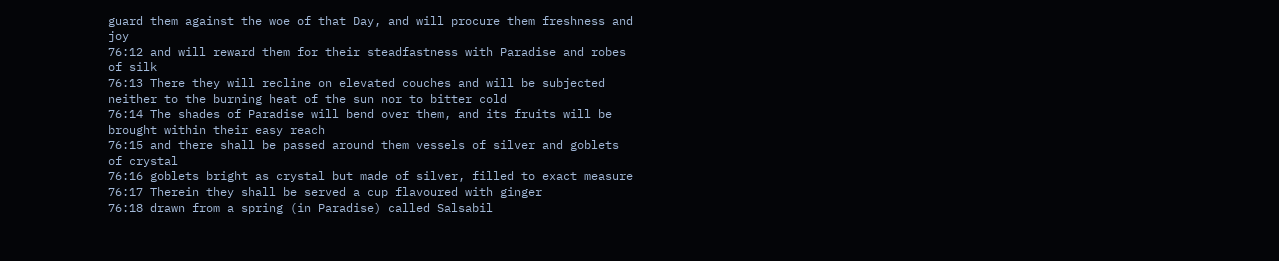guard them against the woe of that Day, and will procure them freshness and joy
76:12 and will reward them for their steadfastness with Paradise and robes of silk
76:13 There they will recline on elevated couches and will be subjected neither to the burning heat of the sun nor to bitter cold
76:14 The shades of Paradise will bend over them, and its fruits will be brought within their easy reach
76:15 and there shall be passed around them vessels of silver and goblets of crystal
76:16 goblets bright as crystal but made of silver, filled to exact measure
76:17 Therein they shall be served a cup flavoured with ginger
76:18 drawn from a spring (in Paradise) called Salsabil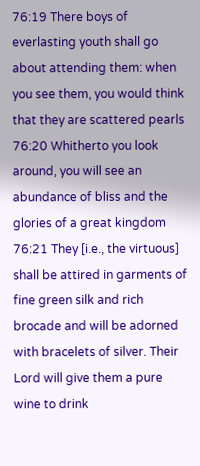76:19 There boys of everlasting youth shall go about attending them: when you see them, you would think that they are scattered pearls
76:20 Whitherto you look around, you will see an abundance of bliss and the glories of a great kingdom
76:21 They [i.e., the virtuous] shall be attired in garments of fine green silk and rich brocade and will be adorned with bracelets of silver. Their Lord will give them a pure wine to drink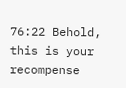76:22 Behold, this is your recompense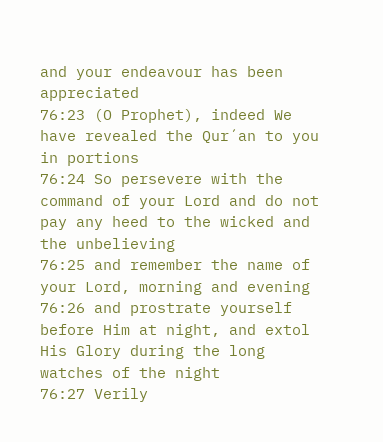and your endeavour has been appreciated
76:23 (O Prophet), indeed We have revealed the Qur´an to you in portions
76:24 So persevere with the command of your Lord and do not pay any heed to the wicked and the unbelieving
76:25 and remember the name of your Lord, morning and evening
76:26 and prostrate yourself before Him at night, and extol His Glory during the long watches of the night
76:27 Verily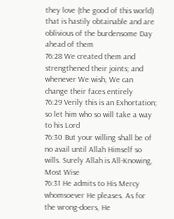they love (the good of this world) that is hastily obtainable and are oblivious of the burdensome Day ahead of them
76:28 We created them and strengthened their joints; and whenever We wish, We can change their faces entirely
76:29 Verily this is an Exhortation; so let him who so will take a way to his Lord
76:30 But your willing shall be of no avail until Allah Himself so wills. Surely Allah is All-Knowing, Most Wise
76:31 He admits to His Mercy whomsoever He pleases. As for the wrong-doers, He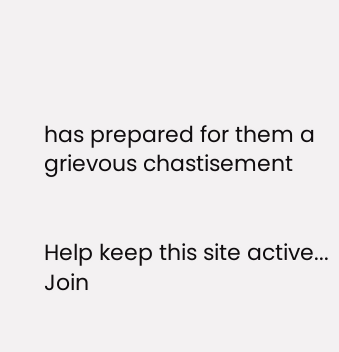has prepared for them a grievous chastisement


Help keep this site active...
Join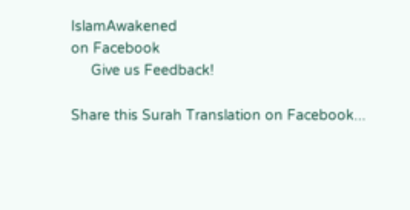IslamAwakened
on Facebook
     Give us Feedback!

Share this Surah Translation on Facebook...